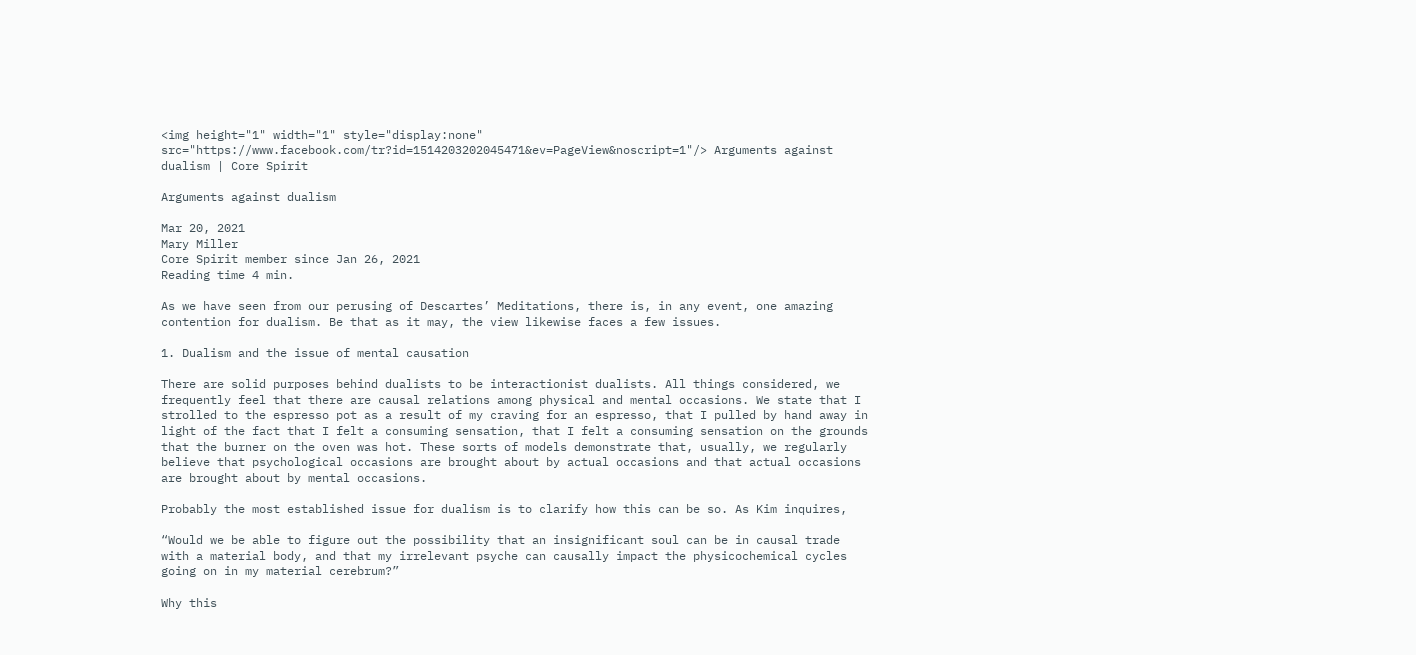<img height="1" width="1" style="display:none" src="https://www.facebook.com/tr?id=1514203202045471&ev=PageView&noscript=1"/> Arguments against dualism | Core Spirit

Arguments against dualism

Mar 20, 2021
Mary Miller
Core Spirit member since Jan 26, 2021
Reading time 4 min.

As we have seen from our perusing of Descartes’ Meditations, there is, in any event, one amazing contention for dualism. Be that as it may, the view likewise faces a few issues.

1. Dualism and the issue of mental causation

There are solid purposes behind dualists to be interactionist dualists. All things considered, we frequently feel that there are causal relations among physical and mental occasions. We state that I strolled to the espresso pot as a result of my craving for an espresso, that I pulled by hand away in light of the fact that I felt a consuming sensation, that I felt a consuming sensation on the grounds that the burner on the oven was hot. These sorts of models demonstrate that, usually, we regularly believe that psychological occasions are brought about by actual occasions and that actual occasions are brought about by mental occasions.

Probably the most established issue for dualism is to clarify how this can be so. As Kim inquires,

“Would we be able to figure out the possibility that an insignificant soul can be in causal trade with a material body, and that my irrelevant psyche can causally impact the physicochemical cycles going on in my material cerebrum?”

Why this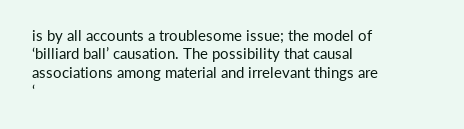is by all accounts a troublesome issue; the model of ‘billiard ball’ causation. The possibility that causal associations among material and irrelevant things are ‘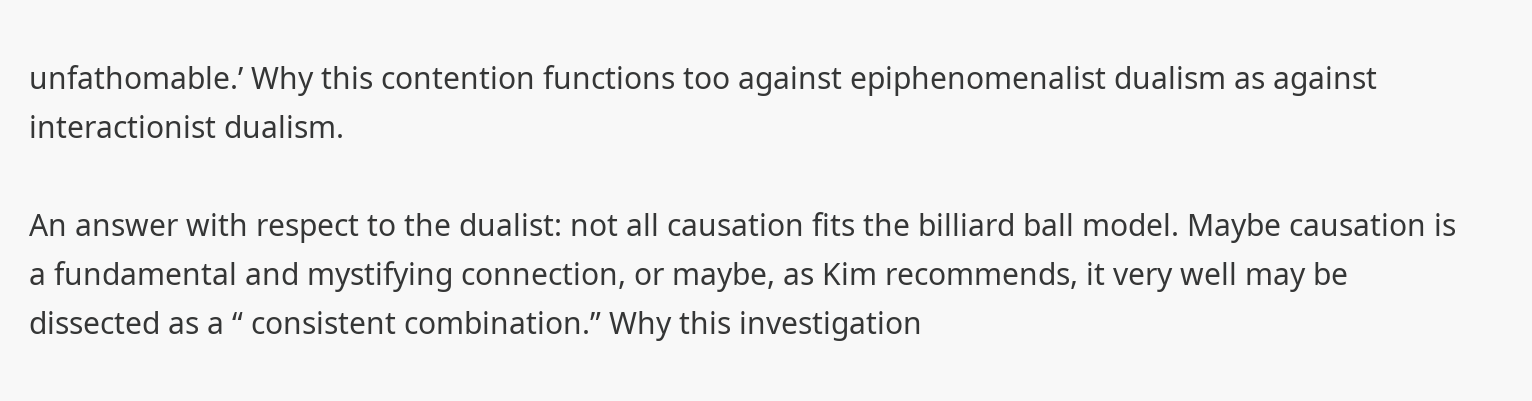unfathomable.’ Why this contention functions too against epiphenomenalist dualism as against interactionist dualism.

An answer with respect to the dualist: not all causation fits the billiard ball model. Maybe causation is a fundamental and mystifying connection, or maybe, as Kim recommends, it very well may be dissected as a “ consistent combination.” Why this investigation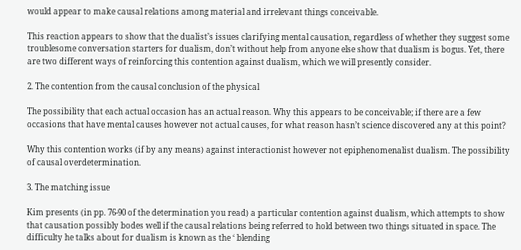would appear to make causal relations among material and irrelevant things conceivable.

This reaction appears to show that the dualist’s issues clarifying mental causation, regardless of whether they suggest some troublesome conversation starters for dualism, don’t without help from anyone else show that dualism is bogus. Yet, there are two different ways of reinforcing this contention against dualism, which we will presently consider.

2. The contention from the causal conclusion of the physical

The possibility that each actual occasion has an actual reason. Why this appears to be conceivable; if there are a few occasions that have mental causes however not actual causes, for what reason hasn’t science discovered any at this point?

Why this contention works (if by any means) against interactionist however not epiphenomenalist dualism. The possibility of causal overdetermination.

3. The matching issue

Kim presents (in pp. 76-90 of the determination you read) a particular contention against dualism, which attempts to show that causation possibly bodes well if the causal relations being referred to hold between two things situated in space. The difficulty he talks about for dualism is known as the ‘ blending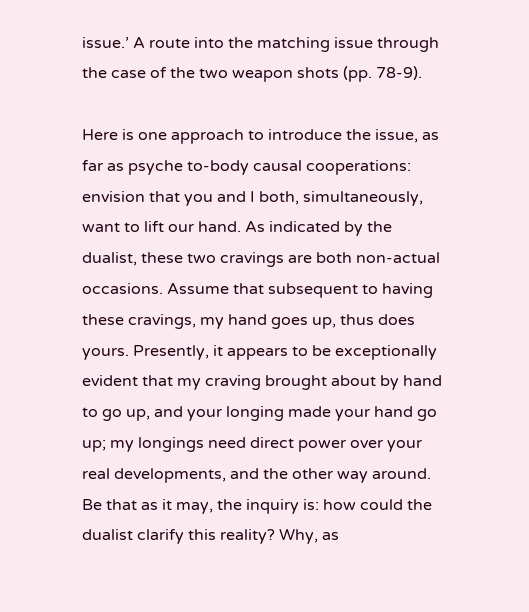issue.’ A route into the matching issue through the case of the two weapon shots (pp. 78-9).

Here is one approach to introduce the issue, as far as psyche to-body causal cooperations: envision that you and I both, simultaneously, want to lift our hand. As indicated by the dualist, these two cravings are both non-actual occasions. Assume that subsequent to having these cravings, my hand goes up, thus does yours. Presently, it appears to be exceptionally evident that my craving brought about by hand to go up, and your longing made your hand go up; my longings need direct power over your real developments, and the other way around. Be that as it may, the inquiry is: how could the dualist clarify this reality? Why, as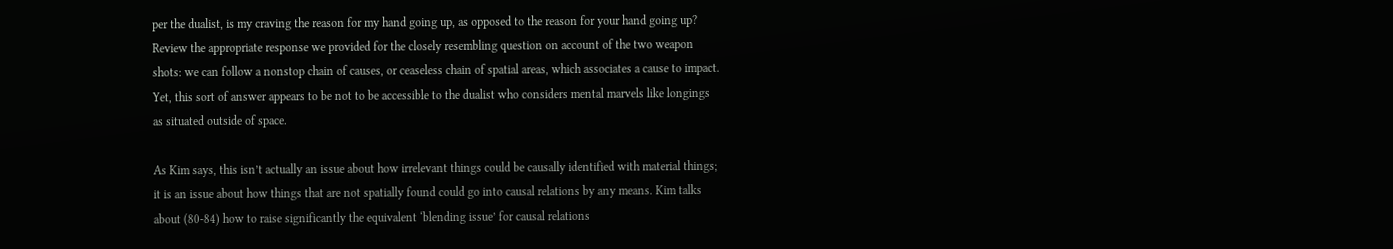per the dualist, is my craving the reason for my hand going up, as opposed to the reason for your hand going up? Review the appropriate response we provided for the closely resembling question on account of the two weapon shots: we can follow a nonstop chain of causes, or ceaseless chain of spatial areas, which associates a cause to impact. Yet, this sort of answer appears to be not to be accessible to the dualist who considers mental marvels like longings as situated outside of space.

As Kim says, this isn’t actually an issue about how irrelevant things could be causally identified with material things; it is an issue about how things that are not spatially found could go into causal relations by any means. Kim talks about (80-84) how to raise significantly the equivalent ‘blending issue’ for causal relations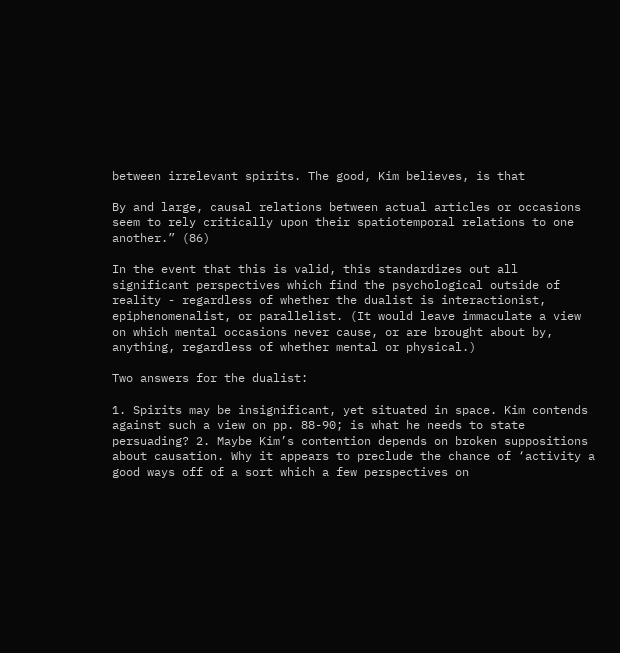between irrelevant spirits. The good, Kim believes, is that

By and large, causal relations between actual articles or occasions seem to rely critically upon their spatiotemporal relations to one another.” (86)

In the event that this is valid, this standardizes out all significant perspectives which find the psychological outside of reality - regardless of whether the dualist is interactionist, epiphenomenalist, or parallelist. (It would leave immaculate a view on which mental occasions never cause, or are brought about by, anything, regardless of whether mental or physical.)

Two answers for the dualist:

1. Spirits may be insignificant, yet situated in space. Kim contends against such a view on pp. 88-90; is what he needs to state persuading? 2. Maybe Kim’s contention depends on broken suppositions about causation. Why it appears to preclude the chance of ‘activity a good ways off of a sort which a few perspectives on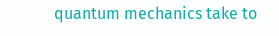quantum mechanics take to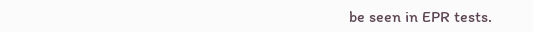be seen in EPR tests.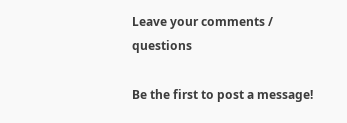Leave your comments / questions

Be the first to post a message!